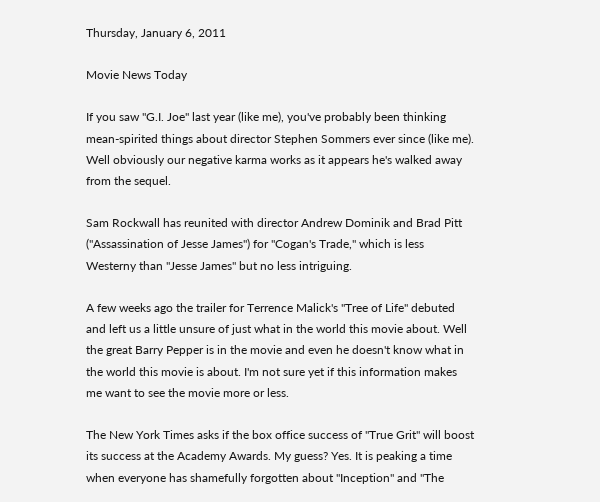Thursday, January 6, 2011

Movie News Today

If you saw "G.I. Joe" last year (like me), you've probably been thinking mean-spirited things about director Stephen Sommers ever since (like me). Well obviously our negative karma works as it appears he's walked away from the sequel.

Sam Rockwall has reunited with director Andrew Dominik and Brad Pitt ("Assassination of Jesse James") for "Cogan's Trade," which is less Westerny than "Jesse James" but no less intriguing.

A few weeks ago the trailer for Terrence Malick's "Tree of Life" debuted and left us a little unsure of just what in the world this movie about. Well the great Barry Pepper is in the movie and even he doesn't know what in the world this movie is about. I'm not sure yet if this information makes me want to see the movie more or less.

The New York Times asks if the box office success of "True Grit" will boost its success at the Academy Awards. My guess? Yes. It is peaking a time when everyone has shamefully forgotten about "Inception" and "The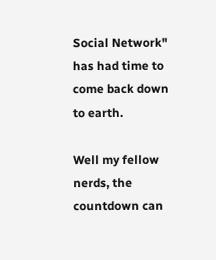Social Network" has had time to come back down to earth.

Well my fellow nerds, the countdown can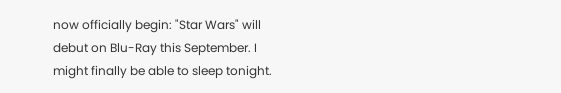now officially begin: "Star Wars" will debut on Blu-Ray this September. I might finally be able to sleep tonight.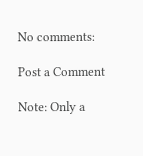No comments:

Post a Comment

Note: Only a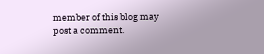member of this blog may post a comment.